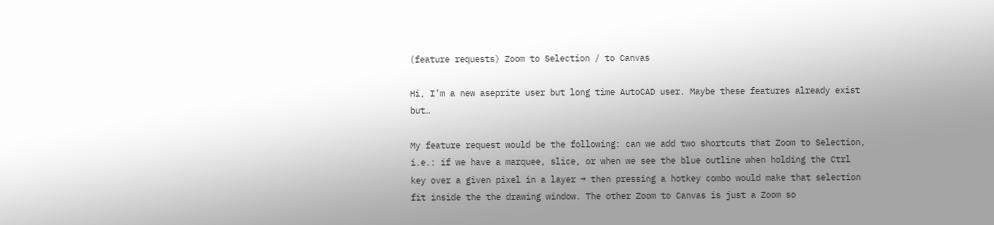(feature requests) Zoom to Selection / to Canvas

Hi, I’m a new aseprite user but long time AutoCAD user. Maybe these features already exist but…

My feature request would be the following: can we add two shortcuts that Zoom to Selection, i.e.: if we have a marquee, slice, or when we see the blue outline when holding the Ctrl key over a given pixel in a layer → then pressing a hotkey combo would make that selection fit inside the the drawing window. The other Zoom to Canvas is just a Zoom so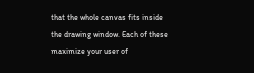that the whole canvas fits inside the drawing window. Each of these maximize your user of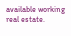available working real estate.